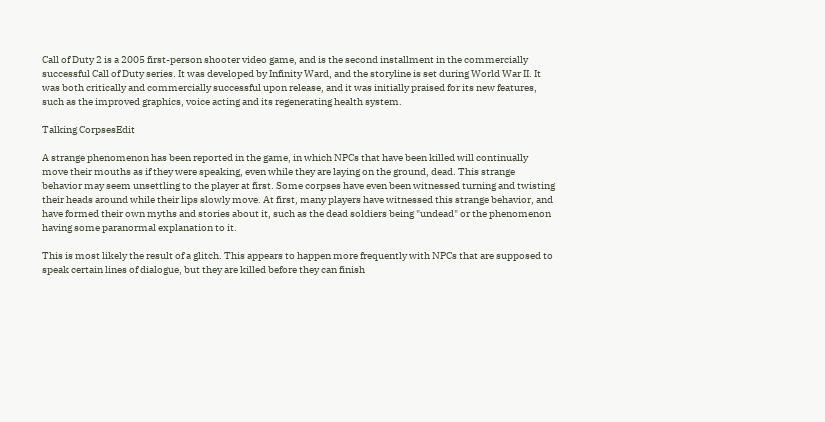Call of Duty 2 is a 2005 first-person shooter video game, and is the second installment in the commercially successful Call of Duty series. It was developed by Infinity Ward, and the storyline is set during World War II. It was both critically and commercially successful upon release, and it was initially praised for its new features, such as the improved graphics, voice acting and its regenerating health system.

Talking CorpsesEdit

A strange phenomenon has been reported in the game, in which NPCs that have been killed will continually move their mouths as if they were speaking, even while they are laying on the ground, dead. This strange behavior may seem unsettling to the player at first. Some corpses have even been witnessed turning and twisting their heads around while their lips slowly move. At first, many players have witnessed this strange behavior, and have formed their own myths and stories about it, such as the dead soldiers being "undead" or the phenomenon having some paranormal explanation to it.

This is most likely the result of a glitch. This appears to happen more frequently with NPCs that are supposed to speak certain lines of dialogue, but they are killed before they can finish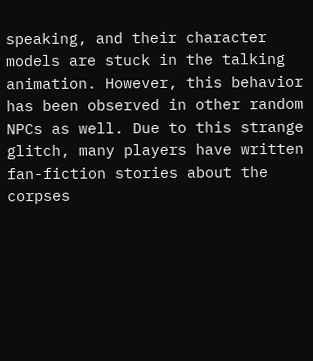speaking, and their character models are stuck in the talking animation. However, this behavior has been observed in other random NPCs as well. Due to this strange glitch, many players have written fan-fiction stories about the corpses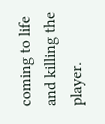coming to life and killing the player.